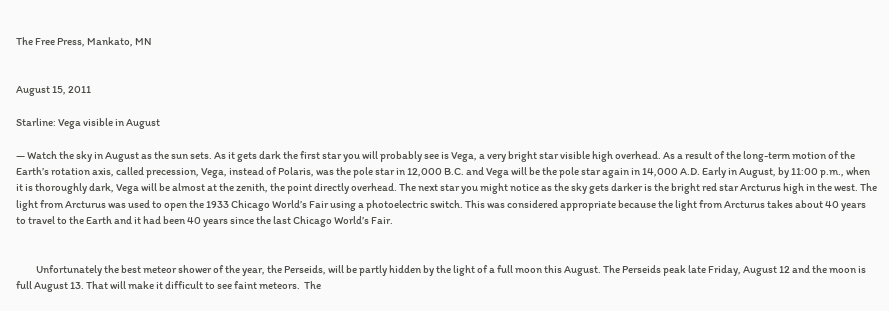The Free Press, Mankato, MN


August 15, 2011

Starline: Vega visible in August

— Watch the sky in August as the sun sets. As it gets dark the first star you will probably see is Vega, a very bright star visible high overhead. As a result of the long-term motion of the Earth’s rotation axis, called precession, Vega, instead of Polaris, was the pole star in 12,000 B.C. and Vega will be the pole star again in 14,000 A.D. Early in August, by 11:00 p.m., when it is thoroughly dark, Vega will be almost at the zenith, the point directly overhead. The next star you might notice as the sky gets darker is the bright red star Arcturus high in the west. The light from Arcturus was used to open the 1933 Chicago World’s Fair using a photoelectric switch. This was considered appropriate because the light from Arcturus takes about 40 years to travel to the Earth and it had been 40 years since the last Chicago World’s Fair.


          Unfortunately the best meteor shower of the year, the Perseids, will be partly hidden by the light of a full moon this August. The Perseids peak late Friday, August 12 and the moon is full August 13. That will make it difficult to see faint meteors.  The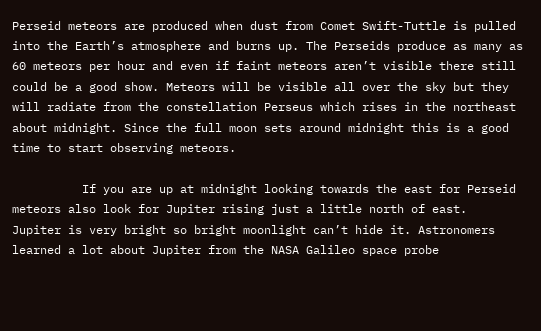Perseid meteors are produced when dust from Comet Swift-Tuttle is pulled into the Earth’s atmosphere and burns up. The Perseids produce as many as 60 meteors per hour and even if faint meteors aren’t visible there still could be a good show. Meteors will be visible all over the sky but they will radiate from the constellation Perseus which rises in the northeast about midnight. Since the full moon sets around midnight this is a good time to start observing meteors.

          If you are up at midnight looking towards the east for Perseid meteors also look for Jupiter rising just a little north of east.  Jupiter is very bright so bright moonlight can’t hide it. Astronomers learned a lot about Jupiter from the NASA Galileo space probe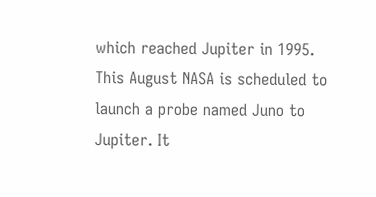which reached Jupiter in 1995. This August NASA is scheduled to launch a probe named Juno to Jupiter. It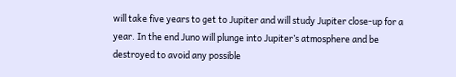will take five years to get to Jupiter and will study Jupiter close-up for a year. In the end Juno will plunge into Jupiter’s atmosphere and be destroyed to avoid any possible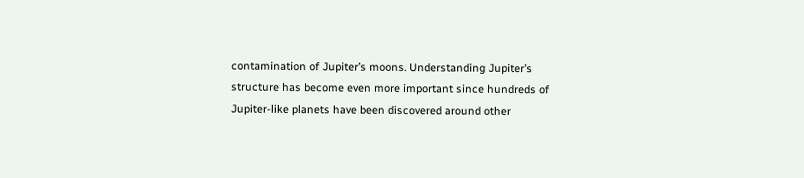contamination of Jupiter’s moons. Understanding Jupiter’s structure has become even more important since hundreds of Jupiter-like planets have been discovered around other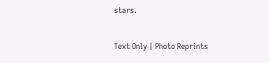stars.

Text Only | Photo Reprints